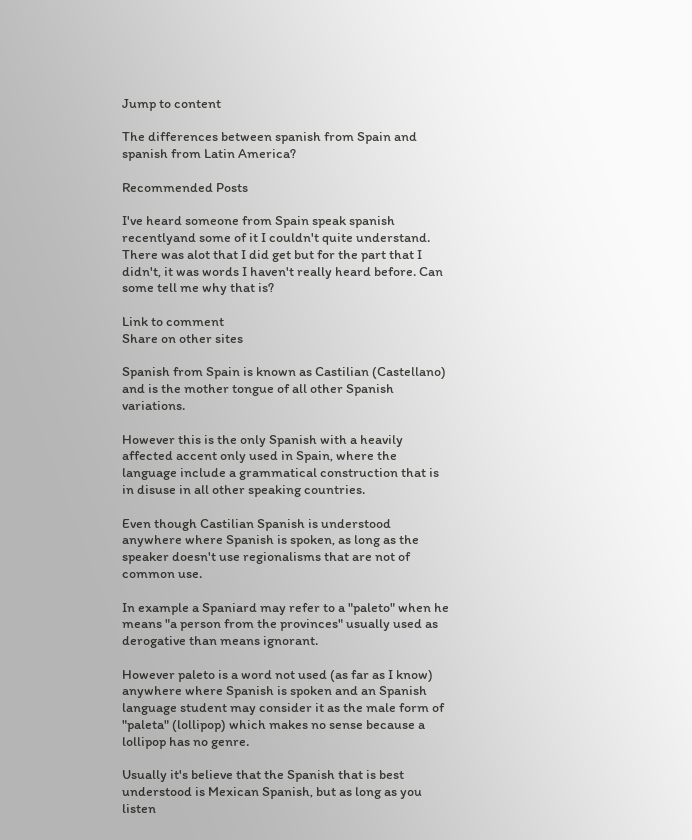Jump to content

The differences between spanish from Spain and spanish from Latin America?

Recommended Posts

I've heard someone from Spain speak spanish recentlyand some of it I couldn't quite understand. There was alot that I did get but for the part that I didn't, it was words I haven't really heard before. Can some tell me why that is?

Link to comment
Share on other sites

Spanish from Spain is known as Castilian (Castellano) and is the mother tongue of all other Spanish variations.

However this is the only Spanish with a heavily affected accent only used in Spain, where the language include a grammatical construction that is in disuse in all other speaking countries.

Even though Castilian Spanish is understood anywhere where Spanish is spoken, as long as the speaker doesn't use regionalisms that are not of common use.

In example a Spaniard may refer to a "paleto" when he means "a person from the provinces" usually used as derogative than means ignorant.

However paleto is a word not used (as far as I know) anywhere where Spanish is spoken and an Spanish language student may consider it as the male form of "paleta" (lollipop) which makes no sense because a lollipop has no genre.

Usually it's believe that the Spanish that is best understood is Mexican Spanish, but as long as you listen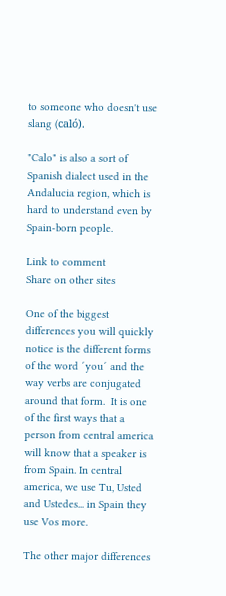to someone who doesn't use slang (caló).

"Calo" is also a sort of Spanish dialect used in the Andalucia region, which is hard to understand even by Spain-born people.

Link to comment
Share on other sites

One of the biggest differences you will quickly notice is the different forms of the word ´you´ and the way verbs are conjugated around that form.  It is one of the first ways that a person from central america will know that a speaker is from Spain. In central america, we use Tu, Usted and Ustedes... in Spain they use Vos more.

The other major differences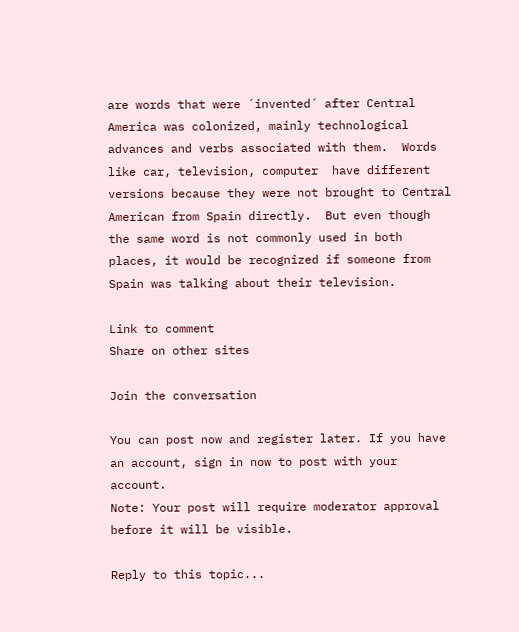are words that were ´invented´ after Central America was colonized, mainly technological advances and verbs associated with them.  Words like car, television, computer  have different versions because they were not brought to Central American from Spain directly.  But even though the same word is not commonly used in both places, it would be recognized if someone from Spain was talking about their television.

Link to comment
Share on other sites

Join the conversation

You can post now and register later. If you have an account, sign in now to post with your account.
Note: Your post will require moderator approval before it will be visible.

Reply to this topic...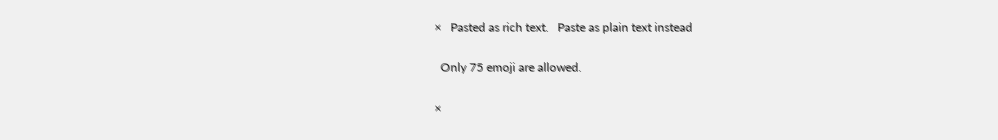×   Pasted as rich text.   Paste as plain text instead

  Only 75 emoji are allowed.

×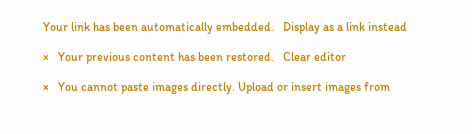Your link has been automatically embedded.   Display as a link instead

×   Your previous content has been restored.   Clear editor

×   You cannot paste images directly. Upload or insert images from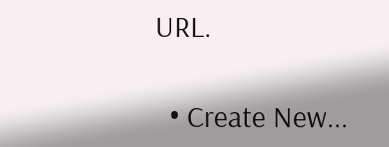URL.

  • Create New...